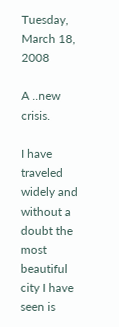Tuesday, March 18, 2008

A ..new crisis.

I have traveled widely and without a doubt the most beautiful city I have seen is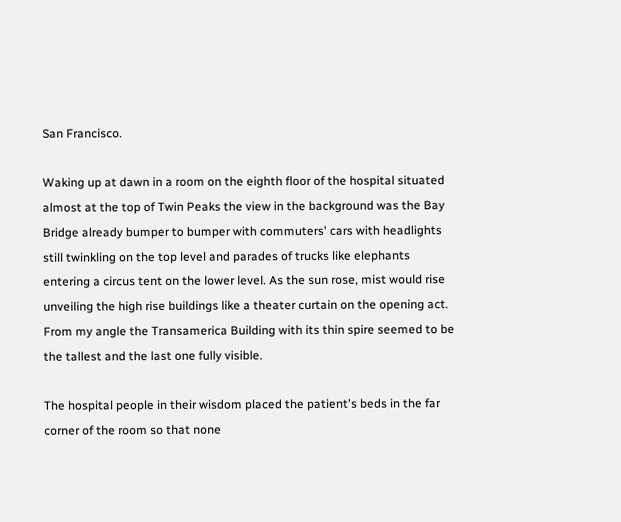San Francisco.

Waking up at dawn in a room on the eighth floor of the hospital situated almost at the top of Twin Peaks the view in the background was the Bay Bridge already bumper to bumper with commuters' cars with headlights still twinkling on the top level and parades of trucks like elephants entering a circus tent on the lower level. As the sun rose, mist would rise unveiling the high rise buildings like a theater curtain on the opening act. From my angle the Transamerica Building with its thin spire seemed to be the tallest and the last one fully visible.

The hospital people in their wisdom placed the patient's beds in the far corner of the room so that none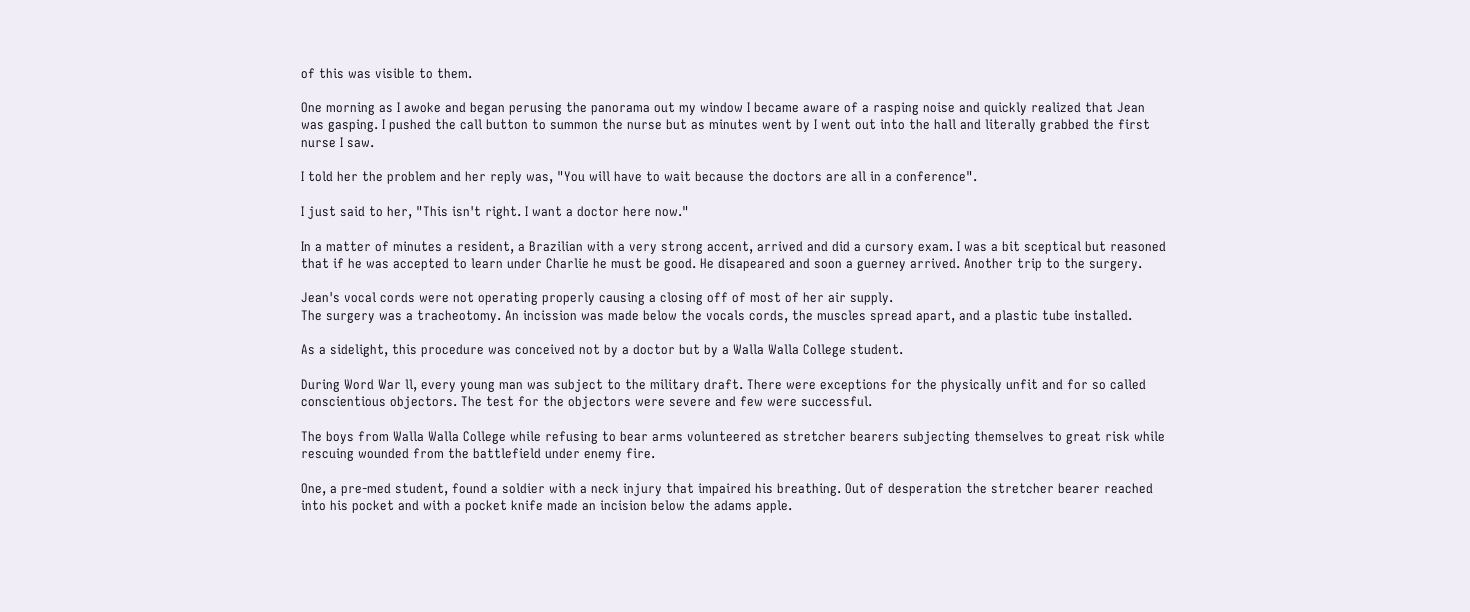of this was visible to them.

One morning as I awoke and began perusing the panorama out my window I became aware of a rasping noise and quickly realized that Jean was gasping. I pushed the call button to summon the nurse but as minutes went by I went out into the hall and literally grabbed the first nurse I saw.

I told her the problem and her reply was, "You will have to wait because the doctors are all in a conference".

I just said to her, "This isn't right. I want a doctor here now."

In a matter of minutes a resident, a Brazilian with a very strong accent, arrived and did a cursory exam. I was a bit sceptical but reasoned that if he was accepted to learn under Charlie he must be good. He disapeared and soon a guerney arrived. Another trip to the surgery.

Jean's vocal cords were not operating properly causing a closing off of most of her air supply.
The surgery was a tracheotomy. An incission was made below the vocals cords, the muscles spread apart, and a plastic tube installed.

As a sidelight, this procedure was conceived not by a doctor but by a Walla Walla College student.

During Word War ll, every young man was subject to the military draft. There were exceptions for the physically unfit and for so called conscientious objectors. The test for the objectors were severe and few were successful.

The boys from Walla Walla College while refusing to bear arms volunteered as stretcher bearers subjecting themselves to great risk while rescuing wounded from the battlefield under enemy fire.

One, a pre-med student, found a soldier with a neck injury that impaired his breathing. Out of desperation the stretcher bearer reached into his pocket and with a pocket knife made an incision below the adams apple.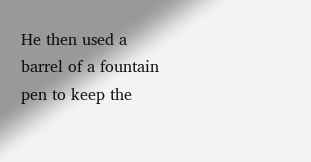He then used a barrel of a fountain pen to keep the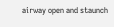airway open and staunch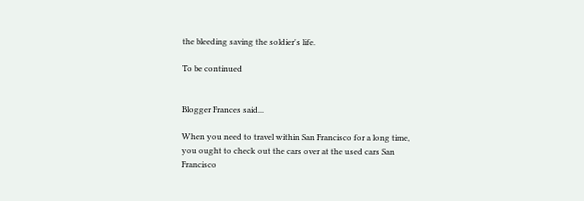the bleeding saving the soldier's life.

To be continued


Blogger Frances said...

When you need to travel within San Francisco for a long time, you ought to check out the cars over at the used cars San Francisco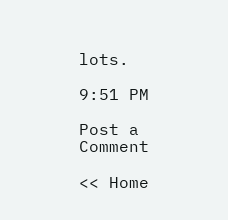lots.

9:51 PM

Post a Comment

<< Home